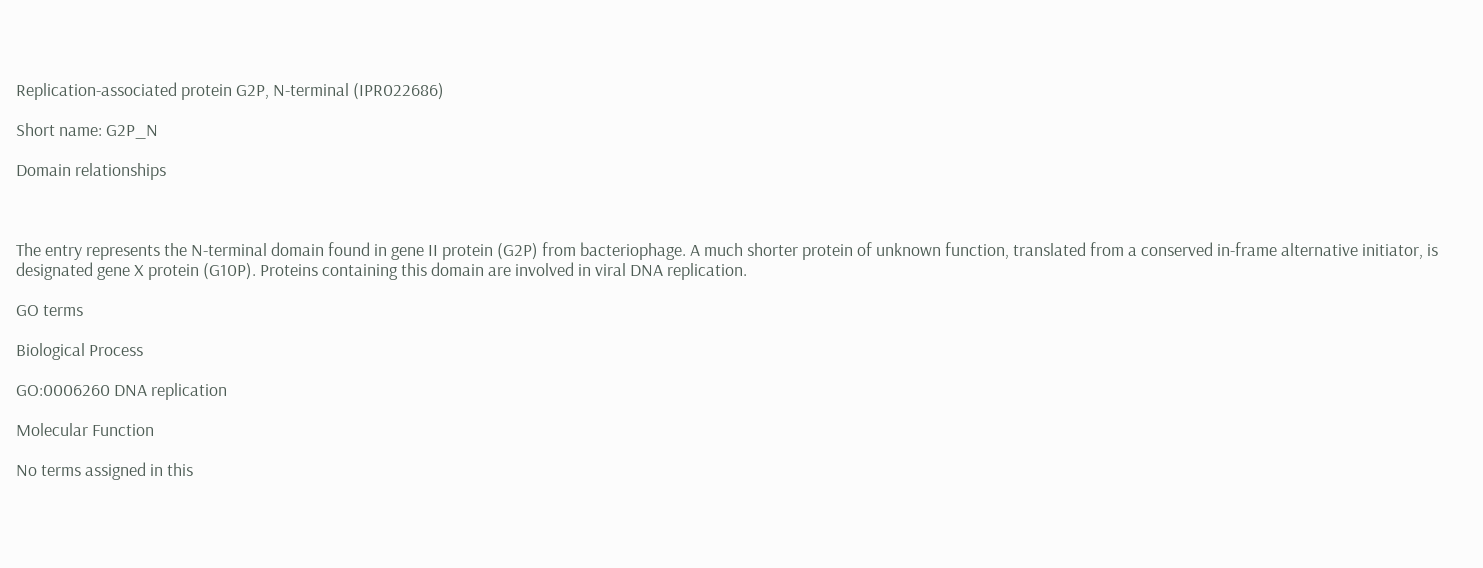Replication-associated protein G2P, N-terminal (IPR022686)

Short name: G2P_N

Domain relationships



The entry represents the N-terminal domain found in gene II protein (G2P) from bacteriophage. A much shorter protein of unknown function, translated from a conserved in-frame alternative initiator, is designated gene X protein (G10P). Proteins containing this domain are involved in viral DNA replication.

GO terms

Biological Process

GO:0006260 DNA replication

Molecular Function

No terms assigned in this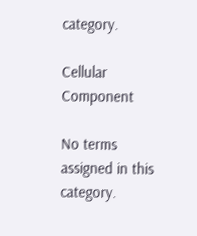category.

Cellular Component

No terms assigned in this category.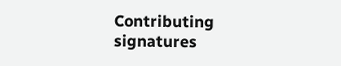Contributing signatures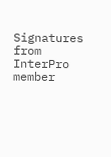Signatures from InterPro member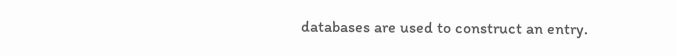databases are used to construct an entry.